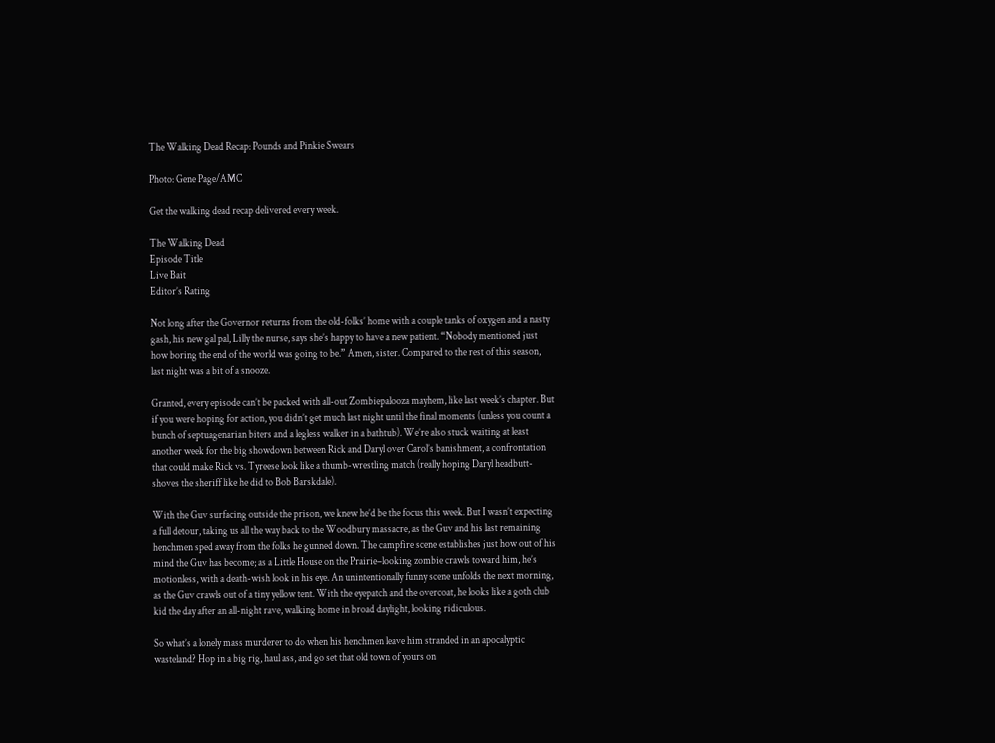The Walking Dead Recap: Pounds and Pinkie Swears

Photo: Gene Page/AMC

Get the walking dead recap delivered every week.

The Walking Dead
Episode Title
Live Bait
Editor’s Rating

Not long after the Governor returns from the old-folks’ home with a couple tanks of oxygen and a nasty gash, his new gal pal, Lilly the nurse, says she’s happy to have a new patient. “Nobody mentioned just how boring the end of the world was going to be.” Amen, sister. Compared to the rest of this season, last night was a bit of a snooze.

Granted, every episode can’t be packed with all-out Zombiepalooza mayhem, like last week’s chapter. But if you were hoping for action, you didn’t get much last night until the final moments (unless you count a bunch of septuagenarian biters and a legless walker in a bathtub). We’re also stuck waiting at least another week for the big showdown between Rick and Daryl over Carol’s banishment, a confrontation that could make Rick vs. Tyreese look like a thumb-wrestling match (really hoping Daryl headbutt-shoves the sheriff like he did to Bob Barskdale).

With the Guv surfacing outside the prison, we knew he’d be the focus this week. But I wasn’t expecting a full detour, taking us all the way back to the Woodbury massacre, as the Guv and his last remaining henchmen sped away from the folks he gunned down. The campfire scene establishes just how out of his mind the Guv has become; as a Little House on the Prairie–looking zombie crawls toward him, he’s motionless, with a death-wish look in his eye. An unintentionally funny scene unfolds the next morning, as the Guv crawls out of a tiny yellow tent. With the eyepatch and the overcoat, he looks like a goth club kid the day after an all-night rave, walking home in broad daylight, looking ridiculous.

So what’s a lonely mass murderer to do when his henchmen leave him stranded in an apocalyptic wasteland? Hop in a big rig, haul ass, and go set that old town of yours on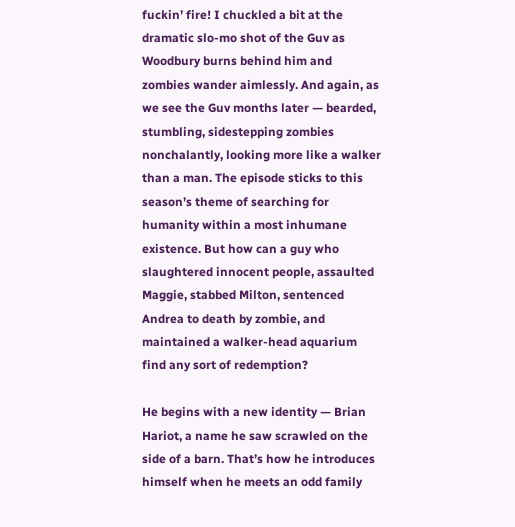fuckin’ fire! I chuckled a bit at the dramatic slo-mo shot of the Guv as Woodbury burns behind him and zombies wander aimlessly. And again, as we see the Guv months later — bearded, stumbling, sidestepping zombies nonchalantly, looking more like a walker than a man. The episode sticks to this season’s theme of searching for humanity within a most inhumane existence. But how can a guy who slaughtered innocent people, assaulted Maggie, stabbed Milton, sentenced Andrea to death by zombie, and maintained a walker-head aquarium find any sort of redemption?

He begins with a new identity — Brian Hariot, a name he saw scrawled on the side of a barn. That’s how he introduces himself when he meets an odd family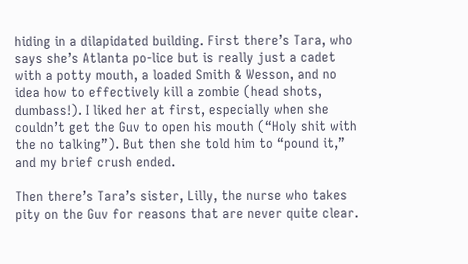hiding in a dilapidated building. First there’s Tara, who says she’s Atlanta po-lice but is really just a cadet with a potty mouth, a loaded Smith & Wesson, and no idea how to effectively kill a zombie (head shots, dumbass!). I liked her at first, especially when she couldn’t get the Guv to open his mouth (“Holy shit with the no talking”). But then she told him to “pound it,” and my brief crush ended.

Then there’s Tara’s sister, Lilly, the nurse who takes pity on the Guv for reasons that are never quite clear.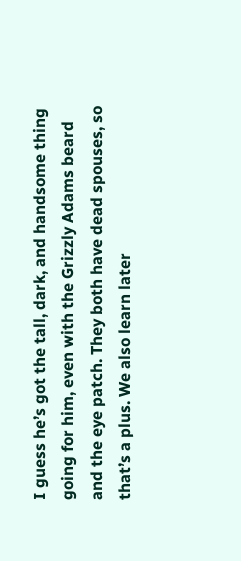I guess he’s got the tall, dark, and handsome thing going for him, even with the Grizzly Adams beard and the eye patch. They both have dead spouses, so that’s a plus. We also learn later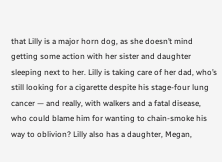that Lilly is a major horn dog, as she doesn’t mind getting some action with her sister and daughter sleeping next to her. Lilly is taking care of her dad, who’s still looking for a cigarette despite his stage-four lung cancer — and really, with walkers and a fatal disease, who could blame him for wanting to chain-smoke his way to oblivion? Lilly also has a daughter, Megan,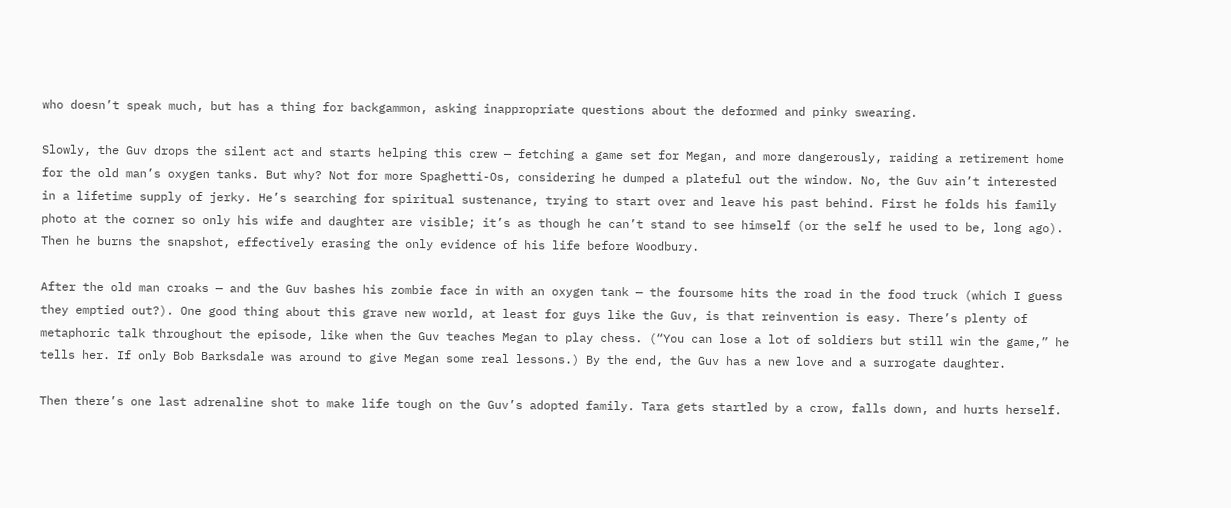who doesn’t speak much, but has a thing for backgammon, asking inappropriate questions about the deformed and pinky swearing.

Slowly, the Guv drops the silent act and starts helping this crew — fetching a game set for Megan, and more dangerously, raiding a retirement home for the old man’s oxygen tanks. But why? Not for more Spaghetti-Os, considering he dumped a plateful out the window. No, the Guv ain’t interested in a lifetime supply of jerky. He’s searching for spiritual sustenance, trying to start over and leave his past behind. First he folds his family photo at the corner so only his wife and daughter are visible; it’s as though he can’t stand to see himself (or the self he used to be, long ago). Then he burns the snapshot, effectively erasing the only evidence of his life before Woodbury.

After the old man croaks — and the Guv bashes his zombie face in with an oxygen tank — the foursome hits the road in the food truck (which I guess they emptied out?). One good thing about this grave new world, at least for guys like the Guv, is that reinvention is easy. There’s plenty of metaphoric talk throughout the episode, like when the Guv teaches Megan to play chess. (“You can lose a lot of soldiers but still win the game,” he tells her. If only Bob Barksdale was around to give Megan some real lessons.) By the end, the Guv has a new love and a surrogate daughter.

Then there’s one last adrenaline shot to make life tough on the Guv’s adopted family. Tara gets startled by a crow, falls down, and hurts herself.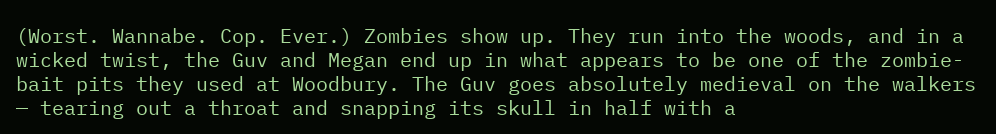(Worst. Wannabe. Cop. Ever.) Zombies show up. They run into the woods, and in a wicked twist, the Guv and Megan end up in what appears to be one of the zombie-bait pits they used at Woodbury. The Guv goes absolutely medieval on the walkers — tearing out a throat and snapping its skull in half with a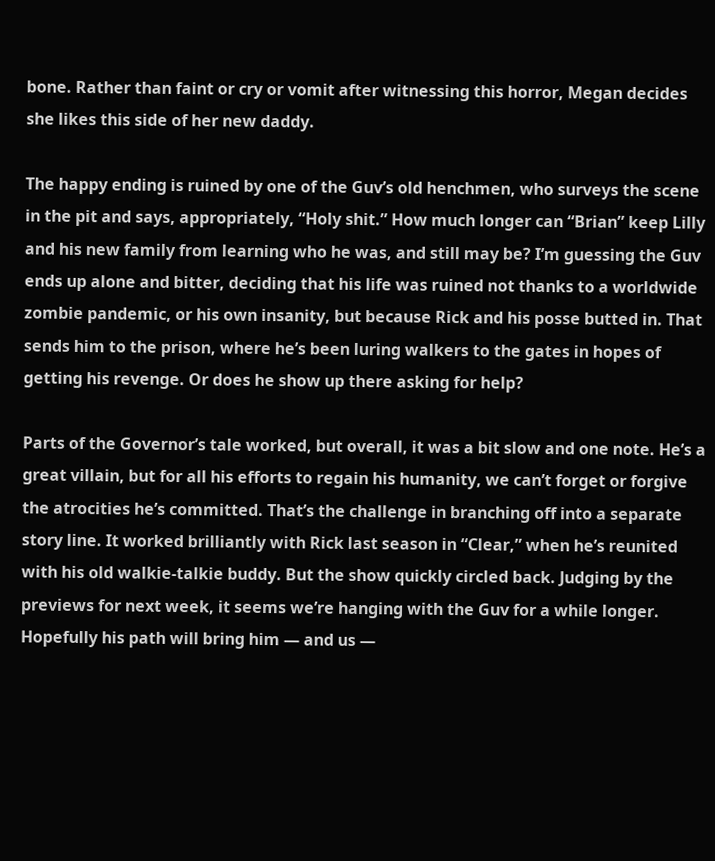bone. Rather than faint or cry or vomit after witnessing this horror, Megan decides she likes this side of her new daddy.

The happy ending is ruined by one of the Guv’s old henchmen, who surveys the scene in the pit and says, appropriately, “Holy shit.” How much longer can “Brian” keep Lilly and his new family from learning who he was, and still may be? I’m guessing the Guv ends up alone and bitter, deciding that his life was ruined not thanks to a worldwide zombie pandemic, or his own insanity, but because Rick and his posse butted in. That sends him to the prison, where he’s been luring walkers to the gates in hopes of getting his revenge. Or does he show up there asking for help?

Parts of the Governor’s tale worked, but overall, it was a bit slow and one note. He’s a great villain, but for all his efforts to regain his humanity, we can’t forget or forgive the atrocities he’s committed. That’s the challenge in branching off into a separate story line. It worked brilliantly with Rick last season in “Clear,” when he’s reunited with his old walkie-talkie buddy. But the show quickly circled back. Judging by the previews for next week, it seems we’re hanging with the Guv for a while longer. Hopefully his path will bring him — and us —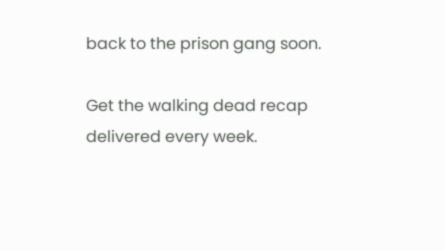back to the prison gang soon.

Get the walking dead recap delivered every week.